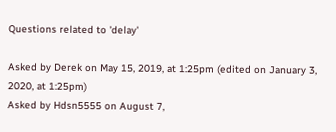Questions related to 'delay'

Asked by Derek on May 15, 2019, at 1:25pm (edited on January 3, 2020, at 1:25pm)
Asked by Hdsn5555 on August 7,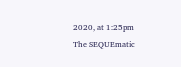2020, at 1:25pm
The SEQUEmatic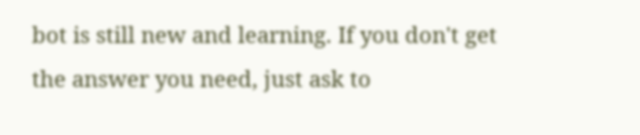bot is still new and learning. If you don't get the answer you need, just ask to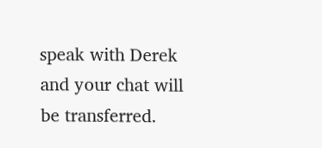speak with Derek and your chat will be transferred.